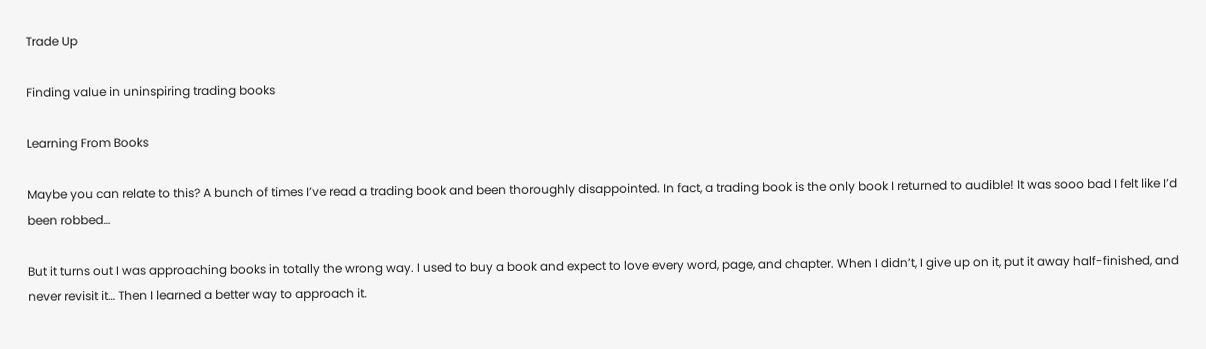Trade Up

Finding value in uninspiring trading books

Learning From Books

Maybe you can relate to this? A bunch of times I’ve read a trading book and been thoroughly disappointed. In fact, a trading book is the only book I returned to audible! It was sooo bad I felt like I’d been robbed…

But it turns out I was approaching books in totally the wrong way. I used to buy a book and expect to love every word, page, and chapter. When I didn’t, I give up on it, put it away half-finished, and never revisit it… Then I learned a better way to approach it.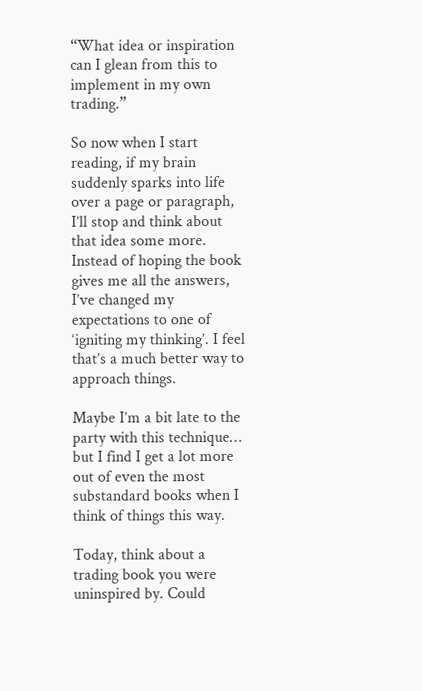“What idea or inspiration can I glean from this to implement in my own trading.”

So now when I start reading, if my brain suddenly sparks into life over a page or paragraph, I’ll stop and think about that idea some more. Instead of hoping the book gives me all the answers, I’ve changed my expectations to one of ‘igniting my thinking’. I feel that’s a much better way to approach things.

Maybe I’m a bit late to the party with this technique… but I find I get a lot more out of even the most substandard books when I think of things this way.

Today, think about a trading book you were uninspired by. Could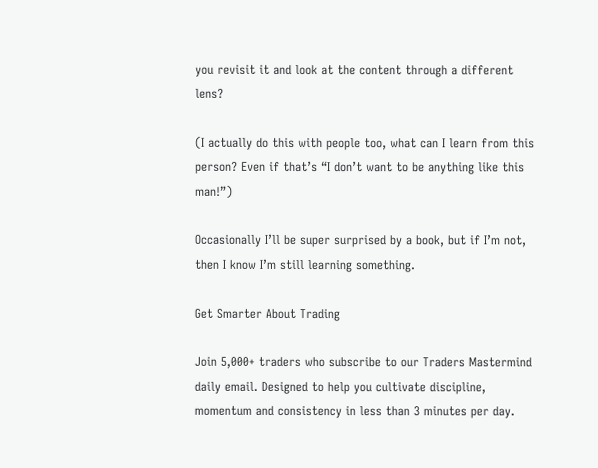you revisit it and look at the content through a different lens?

(I actually do this with people too, what can I learn from this person? Even if that’s “I don’t want to be anything like this man!”)

Occasionally I’ll be super surprised by a book, but if I’m not, then I know I’m still learning something.

Get Smarter About Trading

Join 5,000+ traders who subscribe to our Traders Mastermind daily email. Designed to help you cultivate discipline, momentum and consistency in less than 3 minutes per day.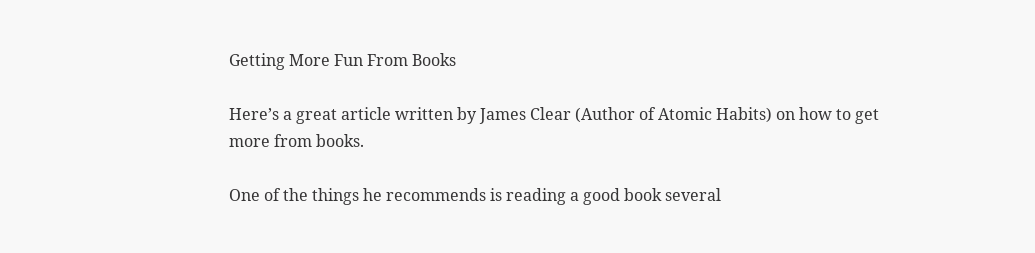Getting More Fun From Books

Here’s a great article written by James Clear (Author of Atomic Habits) on how to get more from books.

One of the things he recommends is reading a good book several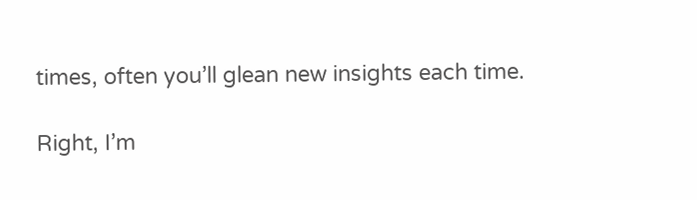times, often you’ll glean new insights each time.

Right, I’m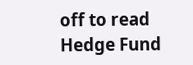off to read Hedge Fund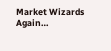Market Wizards Again…